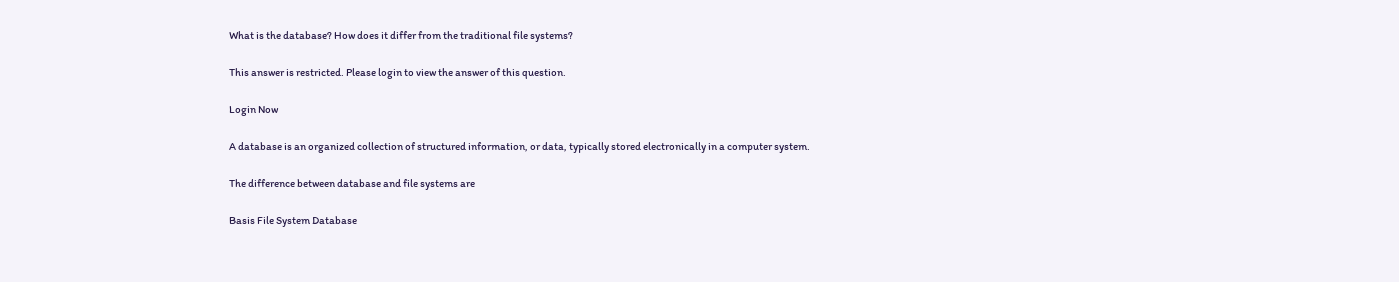What is the database? How does it differ from the traditional file systems?

This answer is restricted. Please login to view the answer of this question.

Login Now

A database is an organized collection of structured information, or data, typically stored electronically in a computer system.

The difference between database and file systems are

Basis File System Database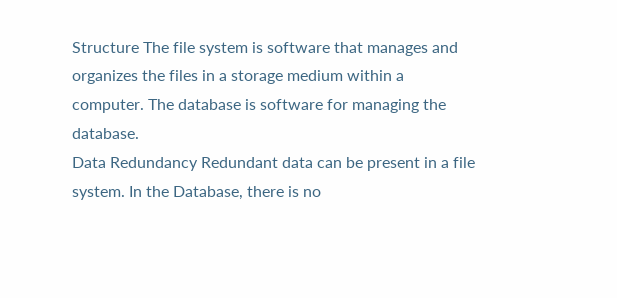Structure The file system is software that manages and organizes the files in a storage medium within a computer. The database is software for managing the database.
Data Redundancy Redundant data can be present in a file system. In the Database, there is no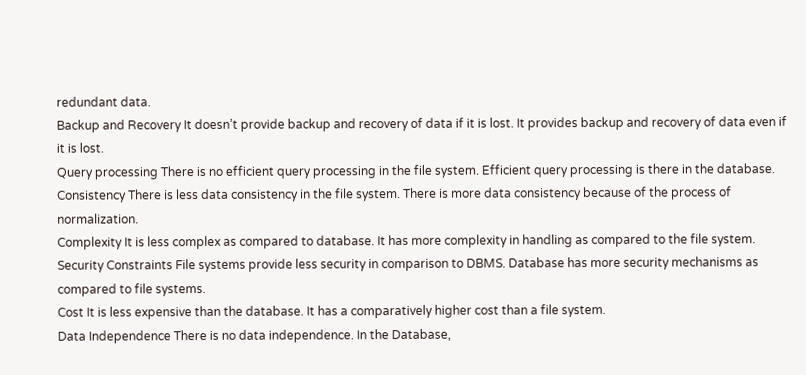redundant data.
Backup and Recovery It doesn’t provide backup and recovery of data if it is lost. It provides backup and recovery of data even if it is lost.
Query processing There is no efficient query processing in the file system. Efficient query processing is there in the database.
Consistency There is less data consistency in the file system. There is more data consistency because of the process of normalization.
Complexity It is less complex as compared to database. It has more complexity in handling as compared to the file system.
Security Constraints File systems provide less security in comparison to DBMS. Database has more security mechanisms as compared to file systems.
Cost It is less expensive than the database. It has a comparatively higher cost than a file system.
Data Independence There is no data independence. In the Database,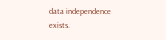data independence exists.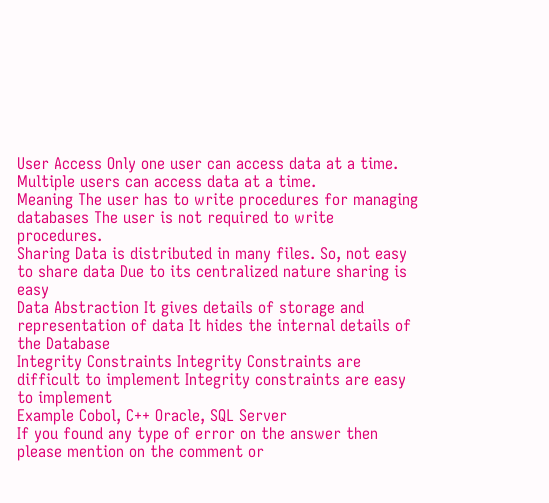User Access Only one user can access data at a time. Multiple users can access data at a time.
Meaning The user has to write procedures for managing databases The user is not required to write procedures.
Sharing Data is distributed in many files. So, not easy to share data Due to its centralized nature sharing is easy
Data Abstraction It gives details of storage and representation of data It hides the internal details of the Database
Integrity Constraints Integrity Constraints are difficult to implement Integrity constraints are easy to implement
Example Cobol, C++ Oracle, SQL Server
If you found any type of error on the answer then please mention on the comment or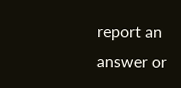report an answer or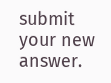submit your new answer.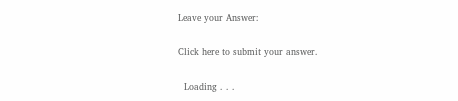Leave your Answer:

Click here to submit your answer.

  Loading . . .